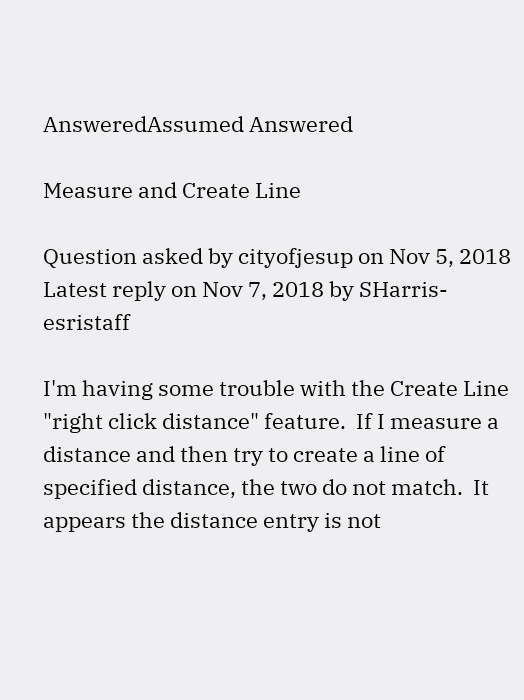AnsweredAssumed Answered

Measure and Create Line

Question asked by cityofjesup on Nov 5, 2018
Latest reply on Nov 7, 2018 by SHarris-esristaff

I'm having some trouble with the Create Line "right click distance" feature.  If I measure a distance and then try to create a line of specified distance, the two do not match.  It appears the distance entry is not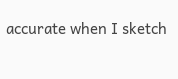accurate when I sketch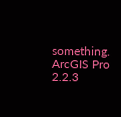something.  ArcGIS Pro 2.2.3